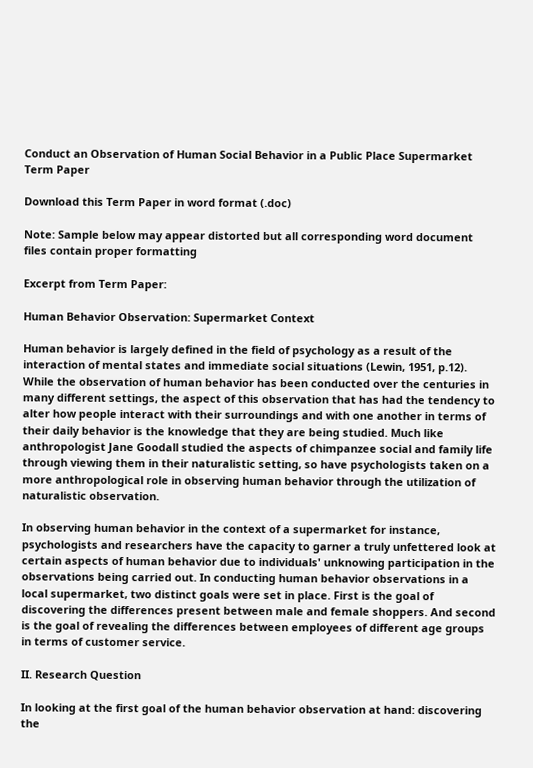Conduct an Observation of Human Social Behavior in a Public Place Supermarket Term Paper

Download this Term Paper in word format (.doc)

Note: Sample below may appear distorted but all corresponding word document files contain proper formatting

Excerpt from Term Paper:

Human Behavior Observation: Supermarket Context

Human behavior is largely defined in the field of psychology as a result of the interaction of mental states and immediate social situations (Lewin, 1951, p.12). While the observation of human behavior has been conducted over the centuries in many different settings, the aspect of this observation that has had the tendency to alter how people interact with their surroundings and with one another in terms of their daily behavior is the knowledge that they are being studied. Much like anthropologist Jane Goodall studied the aspects of chimpanzee social and family life through viewing them in their naturalistic setting, so have psychologists taken on a more anthropological role in observing human behavior through the utilization of naturalistic observation.

In observing human behavior in the context of a supermarket for instance, psychologists and researchers have the capacity to garner a truly unfettered look at certain aspects of human behavior due to individuals' unknowing participation in the observations being carried out. In conducting human behavior observations in a local supermarket, two distinct goals were set in place. First is the goal of discovering the differences present between male and female shoppers. And second is the goal of revealing the differences between employees of different age groups in terms of customer service.

II. Research Question

In looking at the first goal of the human behavior observation at hand: discovering the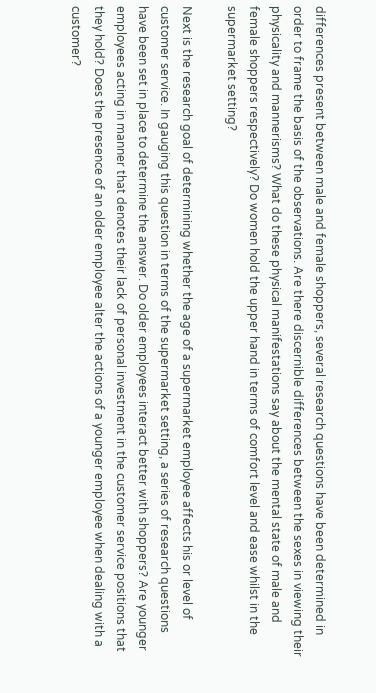differences present between male and female shoppers, several research questions have been determined in order to frame the basis of the observations. Are there discernible differences between the sexes in viewing their physicality and mannerisms? What do these physical manifestations say about the mental state of male and female shoppers respectively? Do women hold the upper hand in terms of comfort level and ease whilst in the supermarket setting?

Next is the research goal of determining whether the age of a supermarket employee affects his or level of customer service. In gauging this question in terms of the supermarket setting, a series of research questions have been set in place to determine the answer. Do older employees interact better with shoppers? Are younger employees acting in manner that denotes their lack of personal investment in the customer service positions that they hold? Does the presence of an older employee alter the actions of a younger employee when dealing with a customer?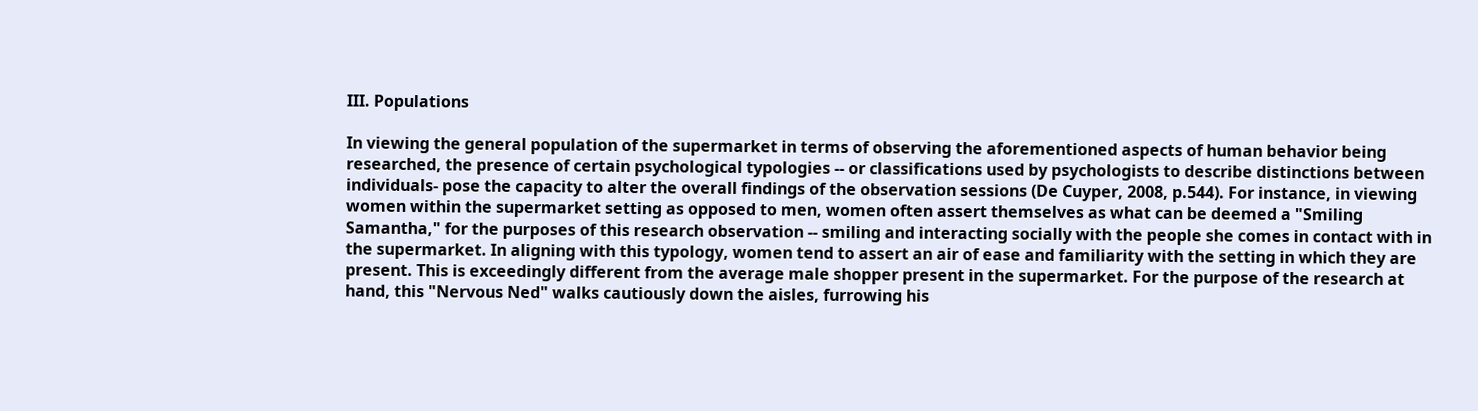III. Populations

In viewing the general population of the supermarket in terms of observing the aforementioned aspects of human behavior being researched, the presence of certain psychological typologies -- or classifications used by psychologists to describe distinctions between individuals- pose the capacity to alter the overall findings of the observation sessions (De Cuyper, 2008, p.544). For instance, in viewing women within the supermarket setting as opposed to men, women often assert themselves as what can be deemed a "Smiling Samantha," for the purposes of this research observation -- smiling and interacting socially with the people she comes in contact with in the supermarket. In aligning with this typology, women tend to assert an air of ease and familiarity with the setting in which they are present. This is exceedingly different from the average male shopper present in the supermarket. For the purpose of the research at hand, this "Nervous Ned" walks cautiously down the aisles, furrowing his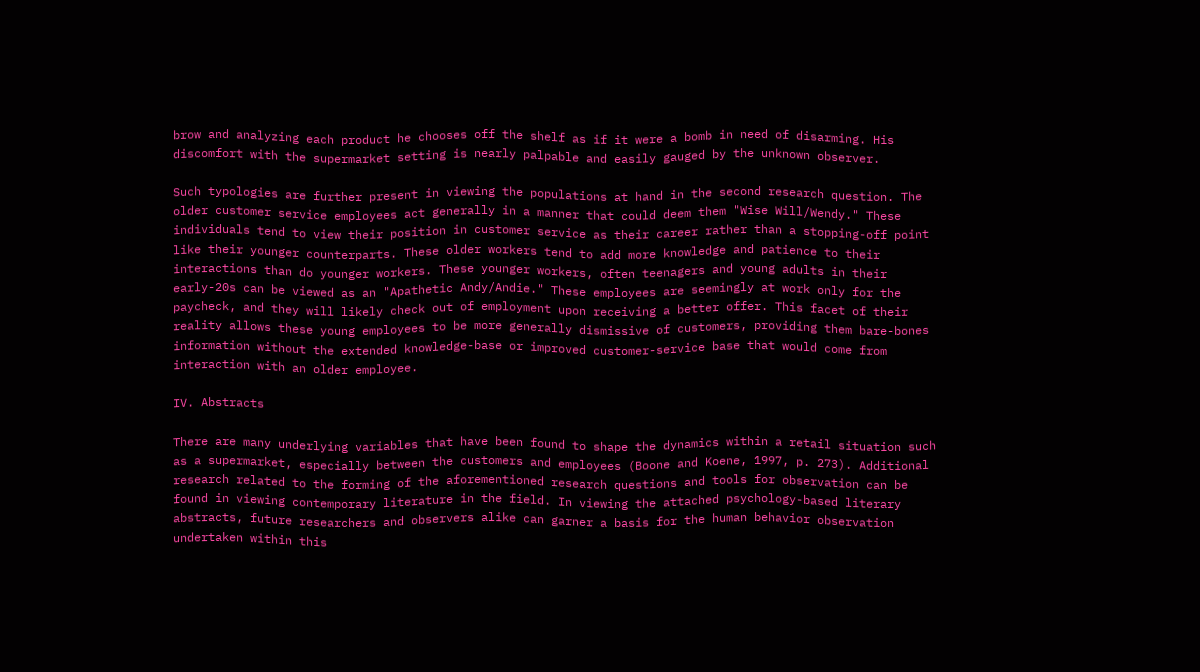brow and analyzing each product he chooses off the shelf as if it were a bomb in need of disarming. His discomfort with the supermarket setting is nearly palpable and easily gauged by the unknown observer.

Such typologies are further present in viewing the populations at hand in the second research question. The older customer service employees act generally in a manner that could deem them "Wise Will/Wendy." These individuals tend to view their position in customer service as their career rather than a stopping-off point like their younger counterparts. These older workers tend to add more knowledge and patience to their interactions than do younger workers. These younger workers, often teenagers and young adults in their early-20s can be viewed as an "Apathetic Andy/Andie." These employees are seemingly at work only for the paycheck, and they will likely check out of employment upon receiving a better offer. This facet of their reality allows these young employees to be more generally dismissive of customers, providing them bare-bones information without the extended knowledge-base or improved customer-service base that would come from interaction with an older employee.

IV. Abstracts

There are many underlying variables that have been found to shape the dynamics within a retail situation such as a supermarket, especially between the customers and employees (Boone and Koene, 1997, p. 273). Additional research related to the forming of the aforementioned research questions and tools for observation can be found in viewing contemporary literature in the field. In viewing the attached psychology-based literary abstracts, future researchers and observers alike can garner a basis for the human behavior observation undertaken within this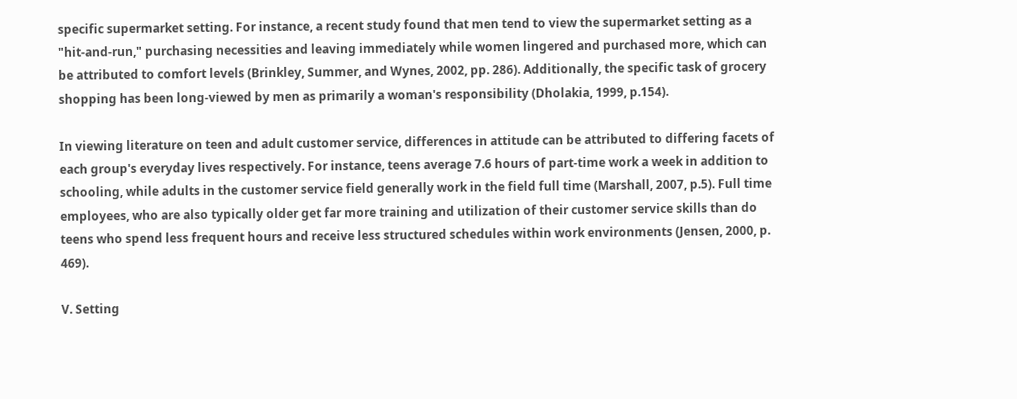specific supermarket setting. For instance, a recent study found that men tend to view the supermarket setting as a "hit-and-run," purchasing necessities and leaving immediately while women lingered and purchased more, which can be attributed to comfort levels (Brinkley, Summer, and Wynes, 2002, pp. 286). Additionally, the specific task of grocery shopping has been long-viewed by men as primarily a woman's responsibility (Dholakia, 1999, p.154).

In viewing literature on teen and adult customer service, differences in attitude can be attributed to differing facets of each group's everyday lives respectively. For instance, teens average 7.6 hours of part-time work a week in addition to schooling, while adults in the customer service field generally work in the field full time (Marshall, 2007, p.5). Full time employees, who are also typically older get far more training and utilization of their customer service skills than do teens who spend less frequent hours and receive less structured schedules within work environments (Jensen, 2000, p. 469).

V. Setting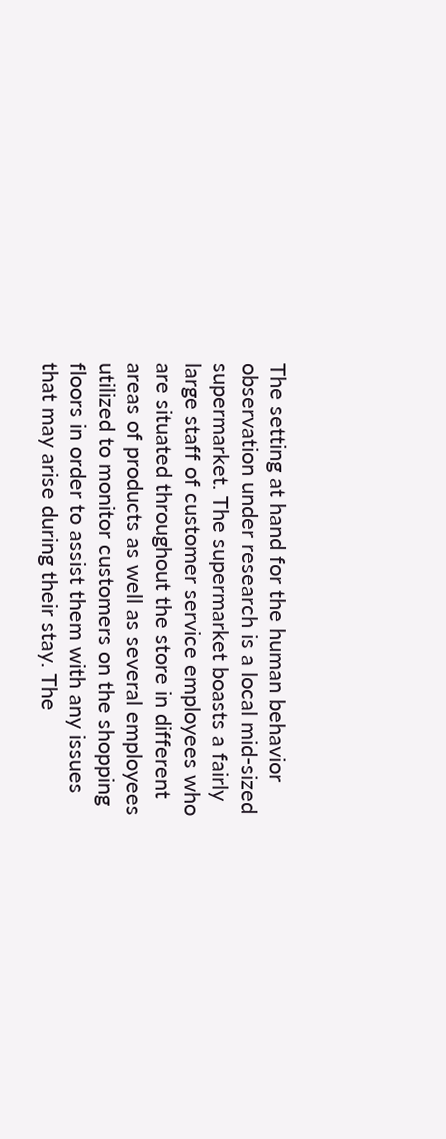The setting at hand for the human behavior observation under research is a local mid-sized supermarket. The supermarket boasts a fairly large staff of customer service employees who are situated throughout the store in different areas of products as well as several employees utilized to monitor customers on the shopping floors in order to assist them with any issues that may arise during their stay. The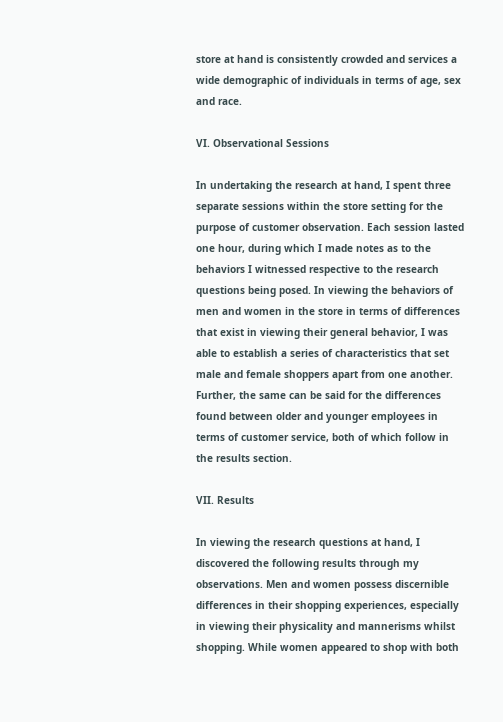store at hand is consistently crowded and services a wide demographic of individuals in terms of age, sex and race.

VI. Observational Sessions

In undertaking the research at hand, I spent three separate sessions within the store setting for the purpose of customer observation. Each session lasted one hour, during which I made notes as to the behaviors I witnessed respective to the research questions being posed. In viewing the behaviors of men and women in the store in terms of differences that exist in viewing their general behavior, I was able to establish a series of characteristics that set male and female shoppers apart from one another. Further, the same can be said for the differences found between older and younger employees in terms of customer service, both of which follow in the results section.

VII. Results

In viewing the research questions at hand, I discovered the following results through my observations. Men and women possess discernible differences in their shopping experiences, especially in viewing their physicality and mannerisms whilst shopping. While women appeared to shop with both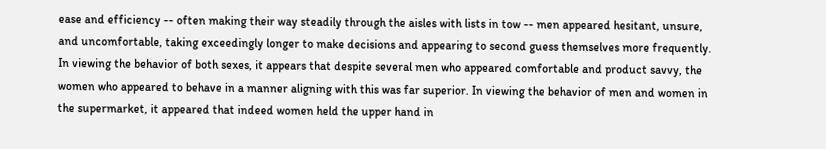ease and efficiency -- often making their way steadily through the aisles with lists in tow -- men appeared hesitant, unsure, and uncomfortable, taking exceedingly longer to make decisions and appearing to second guess themselves more frequently. In viewing the behavior of both sexes, it appears that despite several men who appeared comfortable and product savvy, the women who appeared to behave in a manner aligning with this was far superior. In viewing the behavior of men and women in the supermarket, it appeared that indeed women held the upper hand in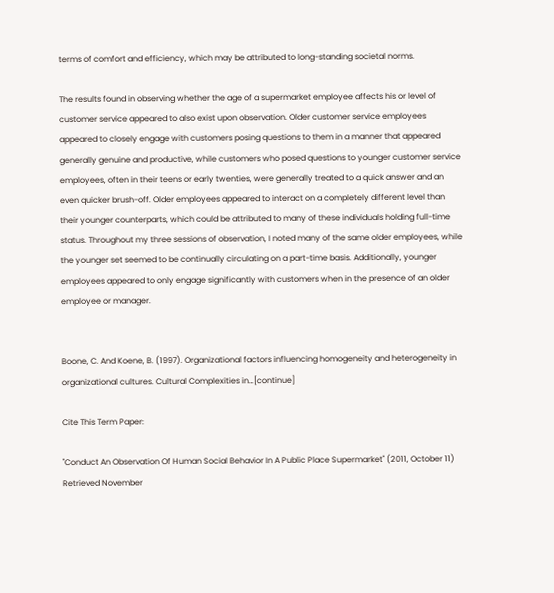terms of comfort and efficiency, which may be attributed to long-standing societal norms.

The results found in observing whether the age of a supermarket employee affects his or level of customer service appeared to also exist upon observation. Older customer service employees appeared to closely engage with customers posing questions to them in a manner that appeared generally genuine and productive, while customers who posed questions to younger customer service employees, often in their teens or early twenties, were generally treated to a quick answer and an even quicker brush-off. Older employees appeared to interact on a completely different level than their younger counterparts, which could be attributed to many of these individuals holding full-time status. Throughout my three sessions of observation, I noted many of the same older employees, while the younger set seemed to be continually circulating on a part-time basis. Additionally, younger employees appeared to only engage significantly with customers when in the presence of an older employee or manager.


Boone, C. And Koene, B. (1997). Organizational factors influencing homogeneity and heterogeneity in organizational cultures. Cultural Complexities in…[continue]

Cite This Term Paper:

"Conduct An Observation Of Human Social Behavior In A Public Place Supermarket" (2011, October 11) Retrieved November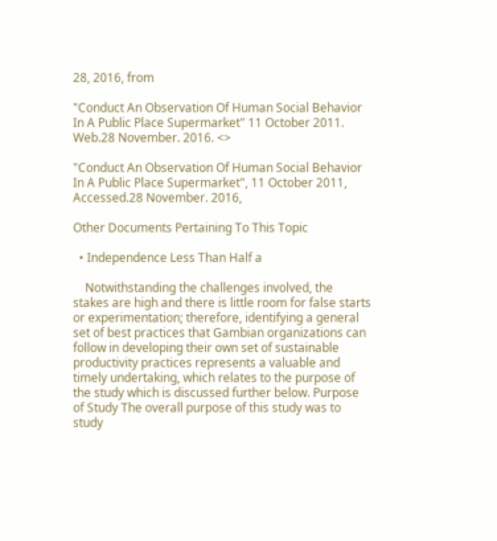28, 2016, from

"Conduct An Observation Of Human Social Behavior In A Public Place Supermarket" 11 October 2011. Web.28 November. 2016. <>

"Conduct An Observation Of Human Social Behavior In A Public Place Supermarket", 11 October 2011, Accessed.28 November. 2016,

Other Documents Pertaining To This Topic

  • Independence Less Than Half a

    Notwithstanding the challenges involved, the stakes are high and there is little room for false starts or experimentation; therefore, identifying a general set of best practices that Gambian organizations can follow in developing their own set of sustainable productivity practices represents a valuable and timely undertaking, which relates to the purpose of the study which is discussed further below. Purpose of Study The overall purpose of this study was to study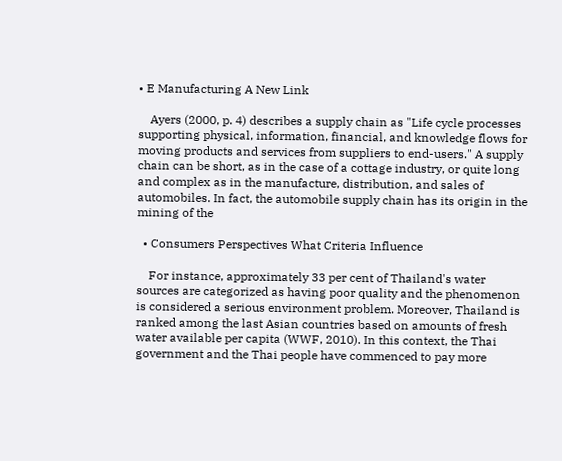• E Manufacturing A New Link

    Ayers (2000, p. 4) describes a supply chain as "Life cycle processes supporting physical, information, financial, and knowledge flows for moving products and services from suppliers to end-users." A supply chain can be short, as in the case of a cottage industry, or quite long and complex as in the manufacture, distribution, and sales of automobiles. In fact, the automobile supply chain has its origin in the mining of the

  • Consumers Perspectives What Criteria Influence

    For instance, approximately 33 per cent of Thailand's water sources are categorized as having poor quality and the phenomenon is considered a serious environment problem. Moreover, Thailand is ranked among the last Asian countries based on amounts of fresh water available per capita (WWF, 2010). In this context, the Thai government and the Thai people have commenced to pay more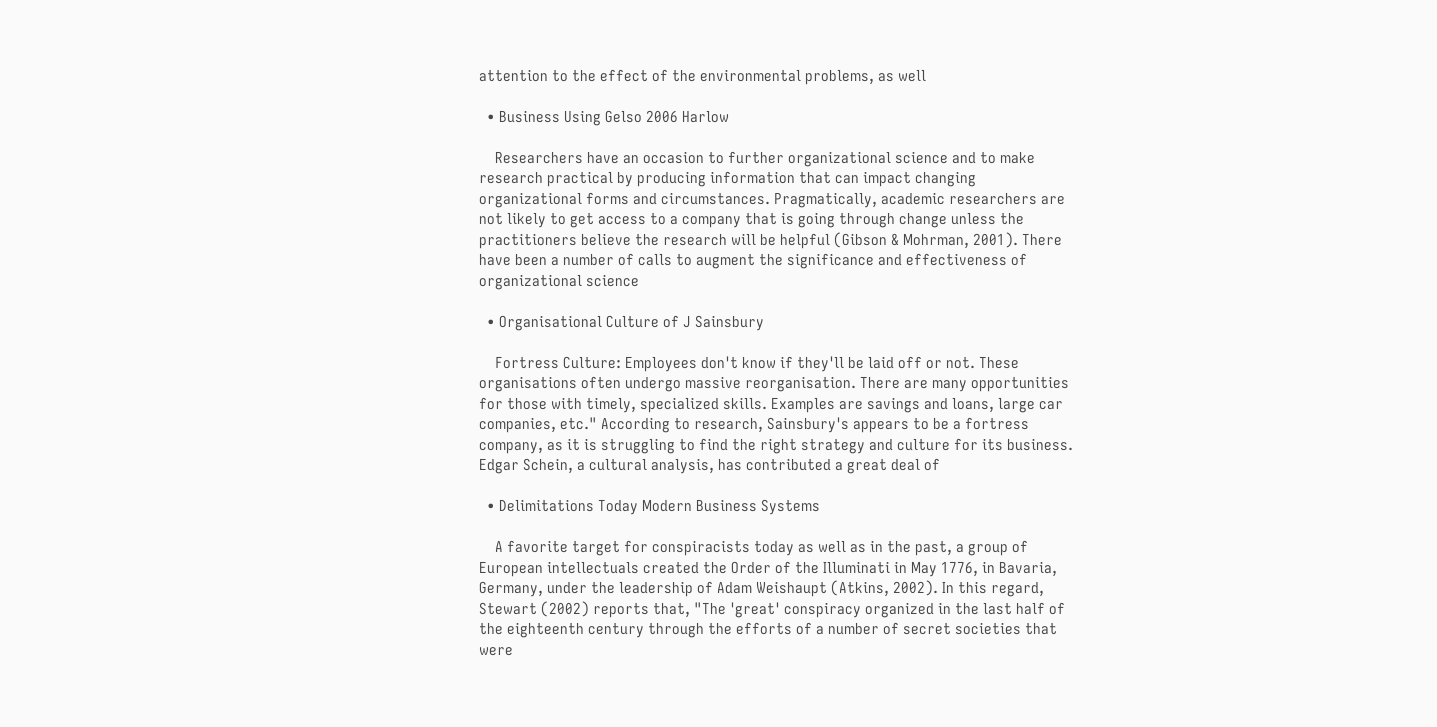attention to the effect of the environmental problems, as well

  • Business Using Gelso 2006 Harlow

    Researchers have an occasion to further organizational science and to make research practical by producing information that can impact changing organizational forms and circumstances. Pragmatically, academic researchers are not likely to get access to a company that is going through change unless the practitioners believe the research will be helpful (Gibson & Mohrman, 2001). There have been a number of calls to augment the significance and effectiveness of organizational science

  • Organisational Culture of J Sainsbury

    Fortress Culture: Employees don't know if they'll be laid off or not. These organisations often undergo massive reorganisation. There are many opportunities for those with timely, specialized skills. Examples are savings and loans, large car companies, etc." According to research, Sainsbury's appears to be a fortress company, as it is struggling to find the right strategy and culture for its business. Edgar Schein, a cultural analysis, has contributed a great deal of

  • Delimitations Today Modern Business Systems

    A favorite target for conspiracists today as well as in the past, a group of European intellectuals created the Order of the Illuminati in May 1776, in Bavaria, Germany, under the leadership of Adam Weishaupt (Atkins, 2002). In this regard, Stewart (2002) reports that, "The 'great' conspiracy organized in the last half of the eighteenth century through the efforts of a number of secret societies that were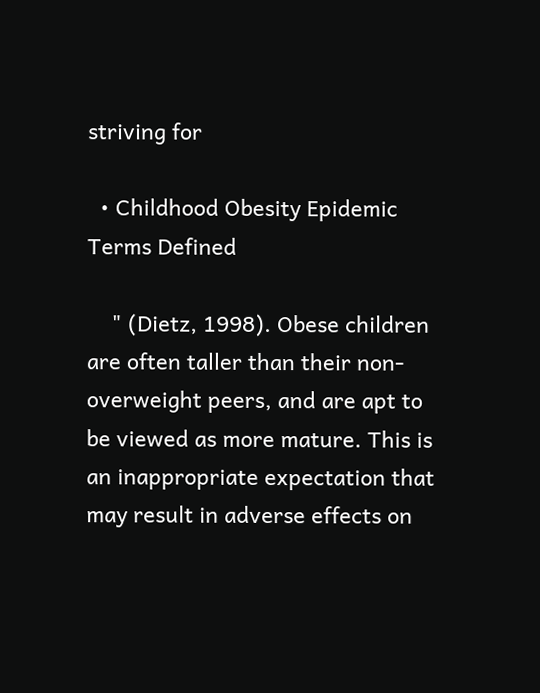striving for

  • Childhood Obesity Epidemic Terms Defined

    " (Dietz, 1998). Obese children are often taller than their non-overweight peers, and are apt to be viewed as more mature. This is an inappropriate expectation that may result in adverse effects on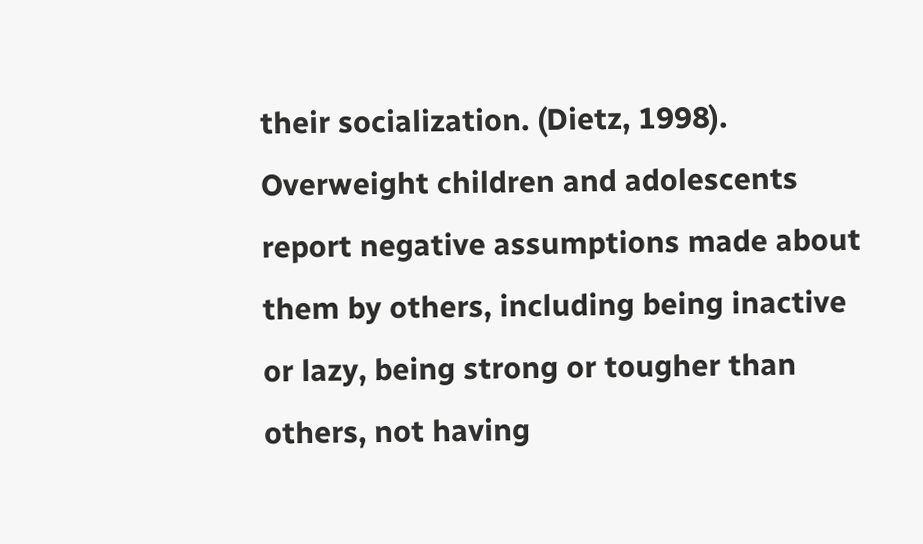their socialization. (Dietz, 1998). Overweight children and adolescents report negative assumptions made about them by others, including being inactive or lazy, being strong or tougher than others, not having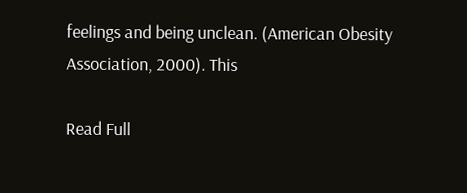feelings and being unclean. (American Obesity Association, 2000). This

Read Full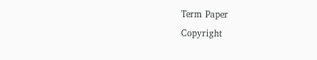Term Paper
Copyright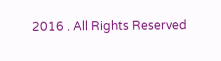2016 . All Rights Reserved